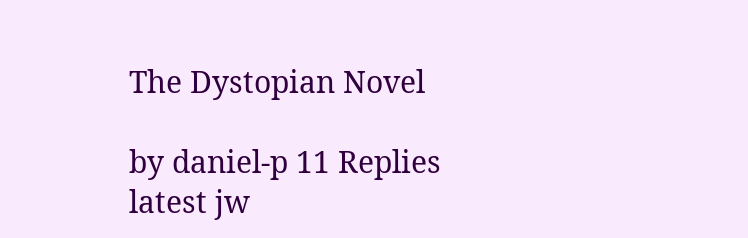The Dystopian Novel

by daniel-p 11 Replies latest jw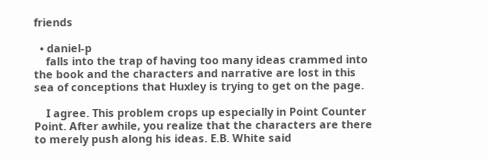friends

  • daniel-p
    falls into the trap of having too many ideas crammed into the book and the characters and narrative are lost in this sea of conceptions that Huxley is trying to get on the page.

    I agree. This problem crops up especially in Point Counter Point. After awhile, you realize that the characters are there to merely push along his ideas. E.B. White said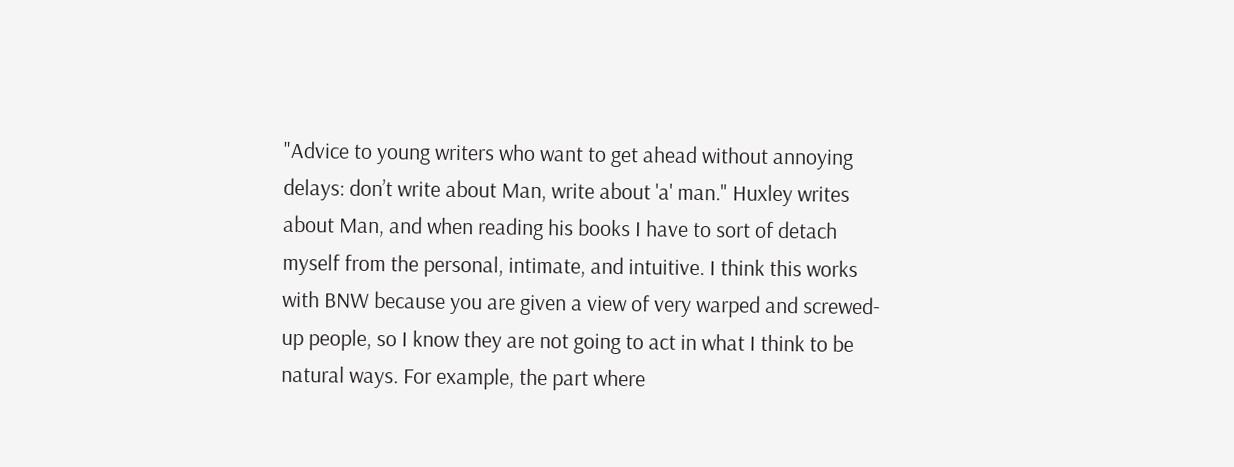"Advice to young writers who want to get ahead without annoying delays: don’t write about Man, write about 'a' man." Huxley writes about Man, and when reading his books I have to sort of detach myself from the personal, intimate, and intuitive. I think this works with BNW because you are given a view of very warped and screwed-up people, so I know they are not going to act in what I think to be natural ways. For example, the part where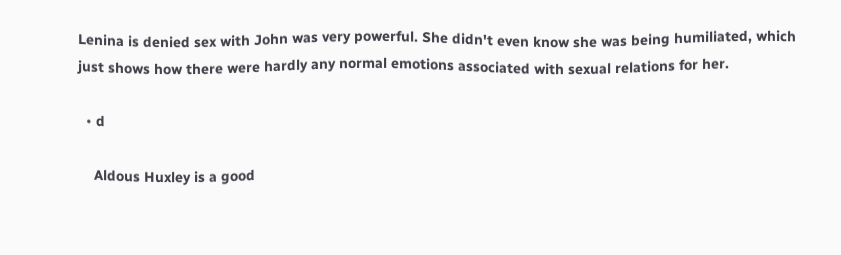Lenina is denied sex with John was very powerful. She didn't even know she was being humiliated, which just shows how there were hardly any normal emotions associated with sexual relations for her.

  • d

    Aldous Huxley is a good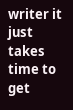writer it just takes time to get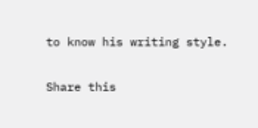to know his writing style.

Share this